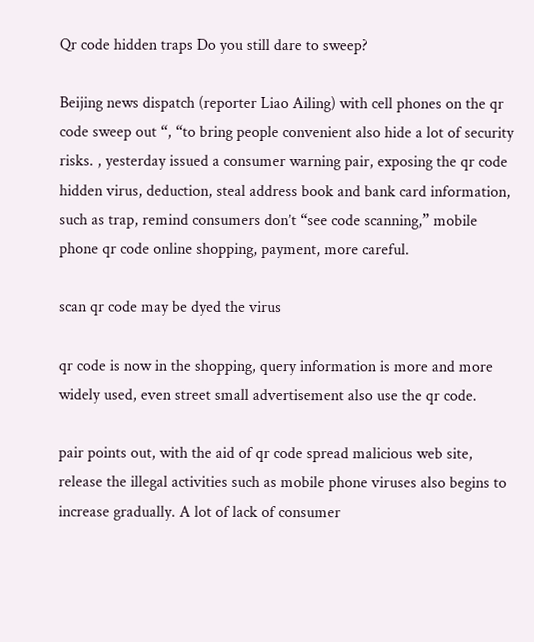Qr code hidden traps Do you still dare to sweep?

Beijing news dispatch (reporter Liao Ailing) with cell phones on the qr code sweep out “, “to bring people convenient also hide a lot of security risks. , yesterday issued a consumer warning pair, exposing the qr code hidden virus, deduction, steal address book and bank card information, such as trap, remind consumers don’t “see code scanning,” mobile phone qr code online shopping, payment, more careful.

scan qr code may be dyed the virus

qr code is now in the shopping, query information is more and more widely used, even street small advertisement also use the qr code.

pair points out, with the aid of qr code spread malicious web site, release the illegal activities such as mobile phone viruses also begins to increase gradually. A lot of lack of consumer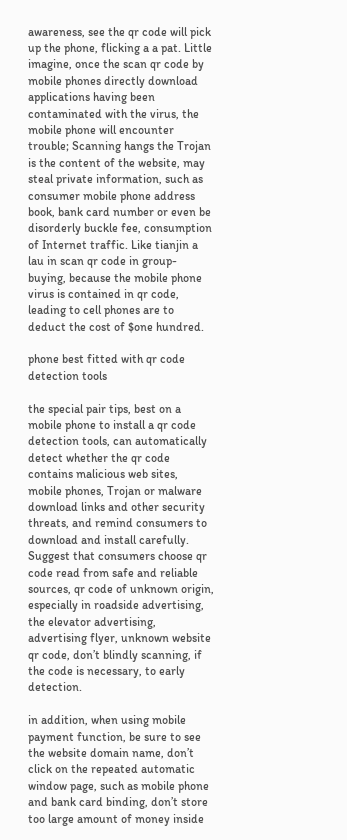awareness, see the qr code will pick up the phone, flicking a a pat. Little imagine, once the scan qr code by mobile phones directly download applications having been contaminated with the virus, the mobile phone will encounter trouble; Scanning hangs the Trojan is the content of the website, may steal private information, such as consumer mobile phone address book, bank card number or even be disorderly buckle fee, consumption of Internet traffic. Like tianjin a lau in scan qr code in group-buying, because the mobile phone virus is contained in qr code, leading to cell phones are to deduct the cost of $one hundred.

phone best fitted with qr code detection tools

the special pair tips, best on a mobile phone to install a qr code detection tools, can automatically detect whether the qr code contains malicious web sites, mobile phones, Trojan or malware download links and other security threats, and remind consumers to download and install carefully. Suggest that consumers choose qr code read from safe and reliable sources, qr code of unknown origin, especially in roadside advertising, the elevator advertising, advertising flyer, unknown website qr code, don’t blindly scanning, if the code is necessary, to early detection.

in addition, when using mobile payment function, be sure to see the website domain name, don’t click on the repeated automatic window page, such as mobile phone and bank card binding, don’t store too large amount of money inside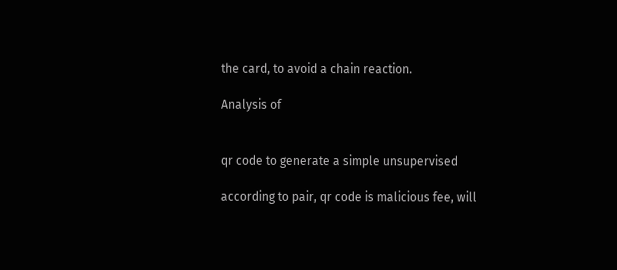the card, to avoid a chain reaction.

Analysis of


qr code to generate a simple unsupervised

according to pair, qr code is malicious fee, will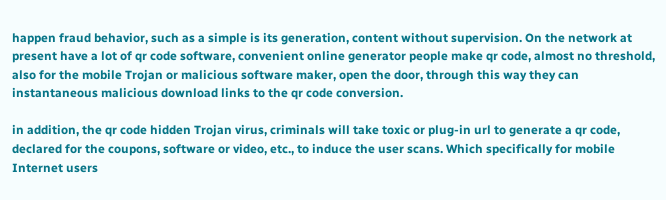happen fraud behavior, such as a simple is its generation, content without supervision. On the network at present have a lot of qr code software, convenient online generator people make qr code, almost no threshold, also for the mobile Trojan or malicious software maker, open the door, through this way they can instantaneous malicious download links to the qr code conversion.

in addition, the qr code hidden Trojan virus, criminals will take toxic or plug-in url to generate a qr code, declared for the coupons, software or video, etc., to induce the user scans. Which specifically for mobile Internet users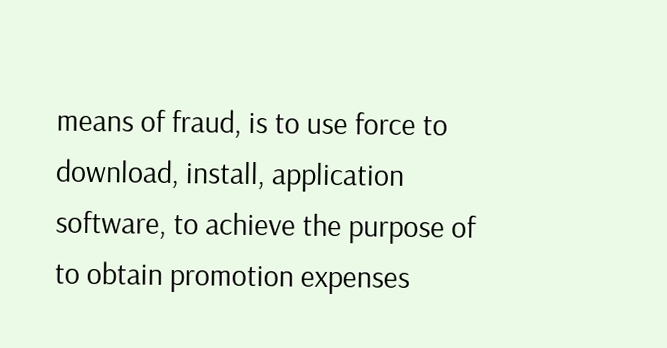means of fraud, is to use force to download, install, application software, to achieve the purpose of to obtain promotion expenses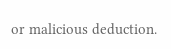or malicious deduction.